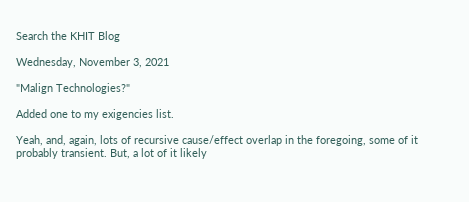Search the KHIT Blog

Wednesday, November 3, 2021

"Malign Technologies?"

Added one to my exigencies list.

Yeah, and, again, lots of recursive cause/effect overlap in the foregoing, some of it probably transient. But, a lot of it likely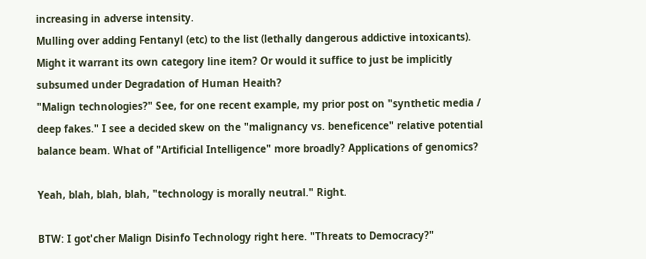increasing in adverse intensity.
Mulling over adding Fentanyl (etc) to the list (lethally dangerous addictive intoxicants). Might it warrant its own category line item? Or would it suffice to just be implicitly subsumed under Degradation of Human Heaith?
"Malign technologies?" See, for one recent example, my prior post on "synthetic media / deep fakes." I see a decided skew on the "malignancy vs. beneficence" relative potential balance beam. What of "Artificial Intelligence" more broadly? Applications of genomics?

Yeah, blah, blah, blah, "technology is morally neutral." Right.

BTW: I got'cher Malign Disinfo Technology right here. "Threats to Democracy?"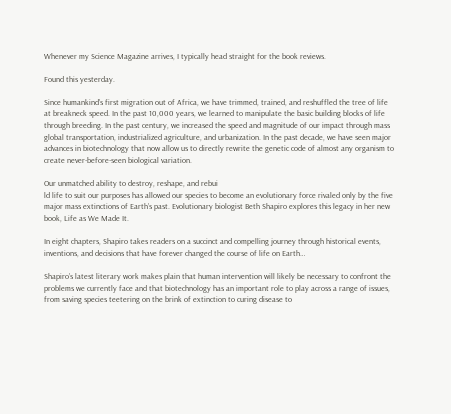Whenever my Science Magazine arrives, I typically head straight for the book reviews.

Found this yesterday.

Since humankind’s first migration out of Africa, we have trimmed, trained, and reshuffled the tree of life at breakneck speed. In the past 10,000 years, we learned to manipulate the basic building blocks of life through breeding. In the past century, we increased the speed and magnitude of our impact through mass global transportation, industrialized agriculture, and urbanization. In the past decade, we have seen major advances in biotechnology that now allow us to directly rewrite the genetic code of almost any organism to create never-before-seen biological variation.

Our unmatched ability to destroy, reshape, and rebui
ld life to suit our purposes has allowed our species to become an evolutionary force rivaled only by the five major mass extinctions of Earth’s past. Evolutionary biologist Beth Shapiro explores this legacy in her new book, Life as We Made It.

In eight chapters, Shapiro takes readers on a succinct and compelling journey through historical events, inventions, and decisions that have forever changed the course of life on Earth…

Shapiro’s latest literary work makes plain that human intervention will likely be necessary to confront the problems we currently face and that biotechnology has an important role to play across a range of issues, from saving species teetering on the brink of extinction to curing disease to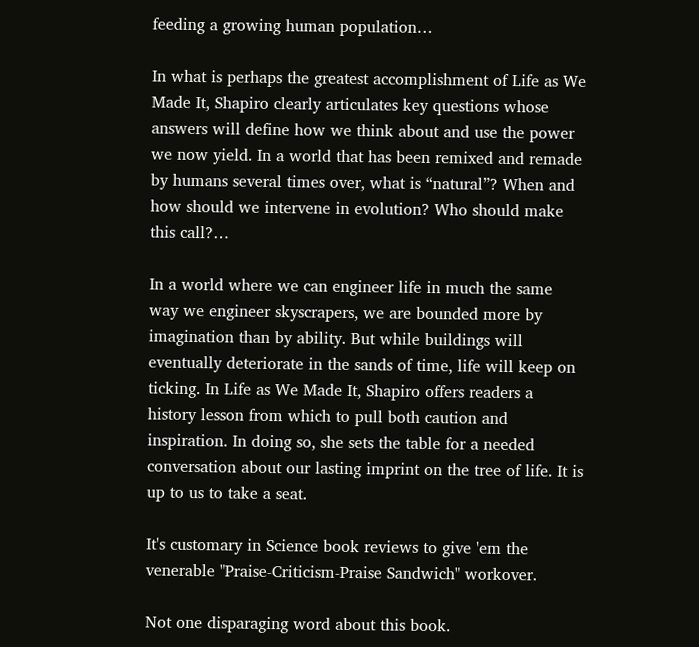feeding a growing human population…

In what is perhaps the greatest accomplishment of Life as We Made It, Shapiro clearly articulates key questions whose answers will define how we think about and use the power we now yield. In a world that has been remixed and remade by humans several times over, what is “natural”? When and how should we intervene in evolution? Who should make this call?…

In a world where we can engineer life in much the same way we engineer skyscrapers, we are bounded more by imagination than by ability. But while buildings will eventually deteriorate in the sands of time, life will keep on ticking. In Life as We Made It, Shapiro offers readers a history lesson from which to pull both caution and inspiration. In doing so, she sets the table for a needed conversation about our lasting imprint on the tree of life. It is up to us to take a seat.

It's customary in Science book reviews to give 'em the venerable "Praise-Criticism-Praise Sandwich" workover.

Not one disparaging word about this book.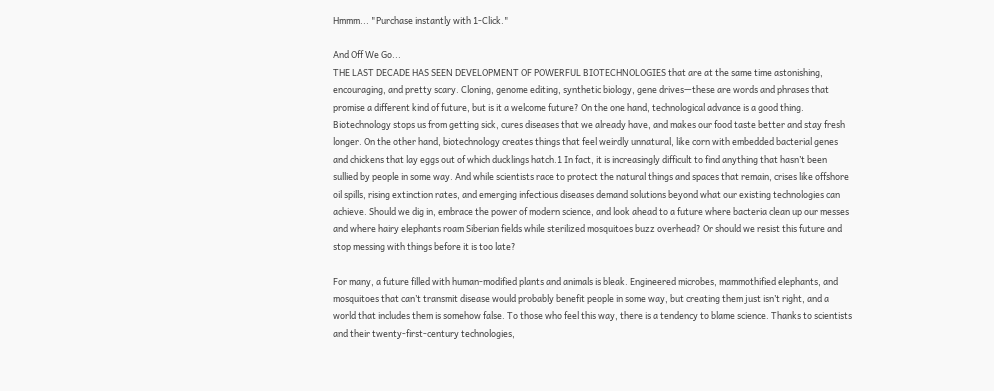Hmmm... "Purchase instantly with 1-Click."

And Off We Go...
THE LAST DECADE HAS SEEN DEVELOPMENT OF POWERFUL BIOTECHNOLOGIES that are at the same time astonishing, encouraging, and pretty scary. Cloning, genome editing, synthetic biology, gene drives—these are words and phrases that promise a different kind of future, but is it a welcome future? On the one hand, technological advance is a good thing. Biotechnology stops us from getting sick, cures diseases that we already have, and makes our food taste better and stay fresh longer. On the other hand, biotechnology creates things that feel weirdly unnatural, like corn with embedded bacterial genes and chickens that lay eggs out of which ducklings hatch.1 In fact, it is increasingly difficult to find anything that hasn’t been sullied by people in some way. And while scientists race to protect the natural things and spaces that remain, crises like offshore oil spills, rising extinction rates, and emerging infectious diseases demand solutions beyond what our existing technologies can achieve. Should we dig in, embrace the power of modern science, and look ahead to a future where bacteria clean up our messes and where hairy elephants roam Siberian fields while sterilized mosquitoes buzz overhead? Or should we resist this future and stop messing with things before it is too late?

For many, a future filled with human-modified plants and animals is bleak. Engineered microbes, mammothified elephants, and mosquitoes that can’t transmit disease would probably benefit people in some way, but creating them just isn’t right, and a world that includes them is somehow false. To those who feel this way, there is a tendency to blame science. Thanks to scientists and their twenty-first-century technologies,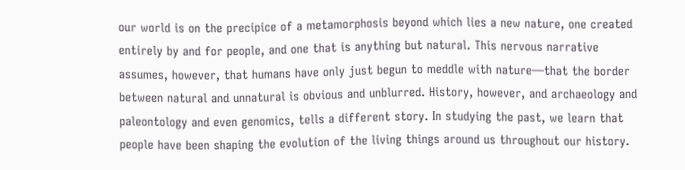our world is on the precipice of a metamorphosis beyond which lies a new nature, one created entirely by and for people, and one that is anything but natural. This nervous narrative assumes, however, that humans have only just begun to meddle with nature—that the border between natural and unnatural is obvious and unblurred. History, however, and archaeology and paleontology and even genomics, tells a different story. In studying the past, we learn that people have been shaping the evolution of the living things around us throughout our history.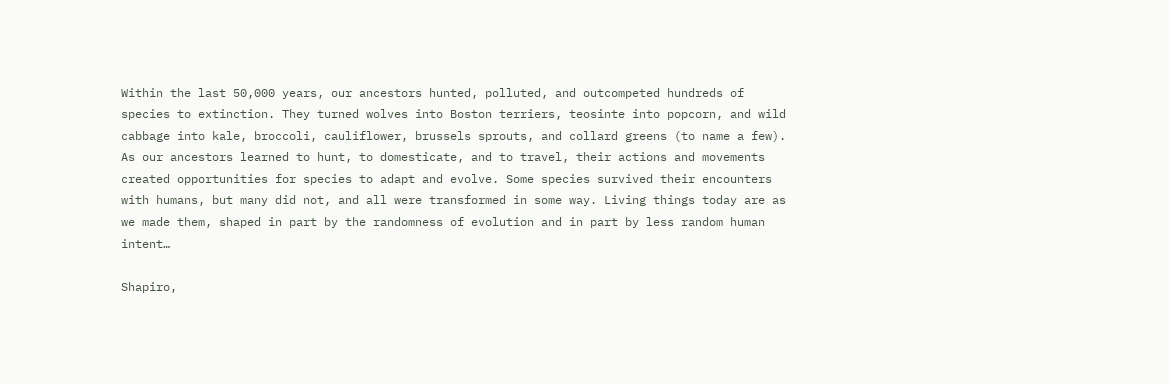Within the last 50,000 years, our ancestors hunted, polluted, and outcompeted hundreds of species to extinction. They turned wolves into Boston terriers, teosinte into popcorn, and wild cabbage into kale, broccoli, cauliflower, brussels sprouts, and collard greens (to name a few). As our ancestors learned to hunt, to domesticate, and to travel, their actions and movements created opportunities for species to adapt and evolve. Some species survived their encounters with humans, but many did not, and all were transformed in some way. Living things today are as we made them, shaped in part by the randomness of evolution and in part by less random human intent…

Shapiro,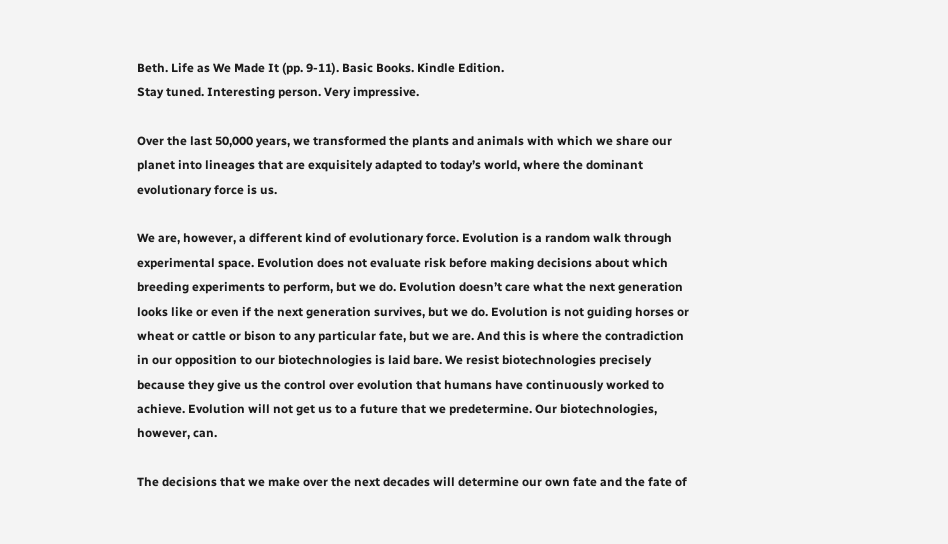Beth. Life as We Made It (pp. 9-11). Basic Books. Kindle Edition.
Stay tuned. Interesting person. Very impressive.

Over the last 50,000 years, we transformed the plants and animals with which we share our planet into lineages that are exquisitely adapted to today’s world, where the dominant evolutionary force is us.

We are, however, a different kind of evolutionary force. Evolution is a random walk through experimental space. Evolution does not evaluate risk before making decisions about which breeding experiments to perform, but we do. Evolution doesn’t care what the next generation looks like or even if the next generation survives, but we do. Evolution is not guiding horses or wheat or cattle or bison to any particular fate, but we are. And this is where the contradiction in our opposition to our biotechnologies is laid bare. We resist biotechnologies precisely because they give us the control over evolution that humans have continuously worked to achieve. Evolution will not get us to a future that we predetermine. Our biotechnologies, however, can.

The decisions that we make over the next decades will determine our own fate and the fate of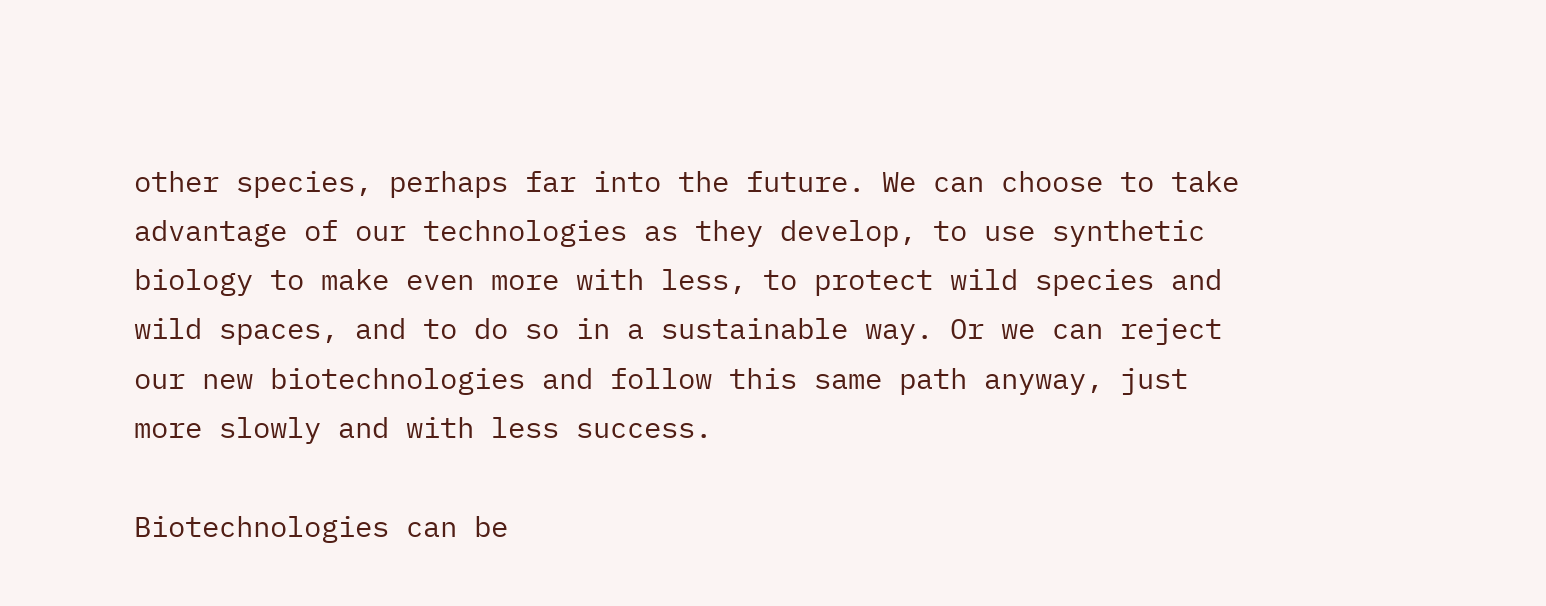other species, perhaps far into the future. We can choose to take advantage of our technologies as they develop, to use synthetic biology to make even more with less, to protect wild species and wild spaces, and to do so in a sustainable way. Or we can reject our new biotechnologies and follow this same path anyway, just more slowly and with less success.

Biotechnologies can be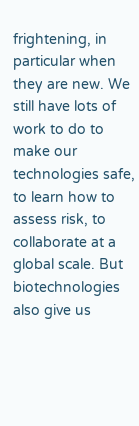frightening, in particular when they are new. We still have lots of work to do to make our technologies safe, to learn how to assess risk, to collaborate at a global scale. But biotechnologies also give us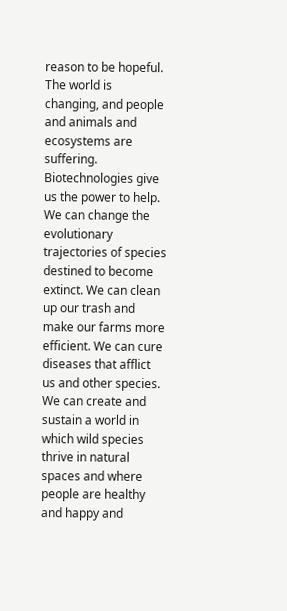reason to be hopeful. The world is changing, and people and animals and ecosystems are suffering. Biotechnologies give us the power to help. We can change the evolutionary trajectories of species destined to become extinct. We can clean up our trash and make our farms more efficient. We can cure diseases that afflict us and other species. We can create and sustain a world in which wild species thrive in natural spaces and where people are healthy and happy and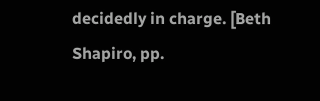decidedly in charge. [Beth Shapiro, pp.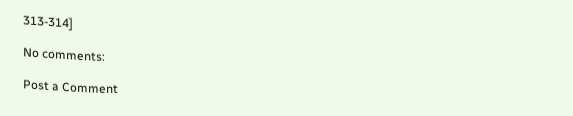313-314]

No comments:

Post a Comment